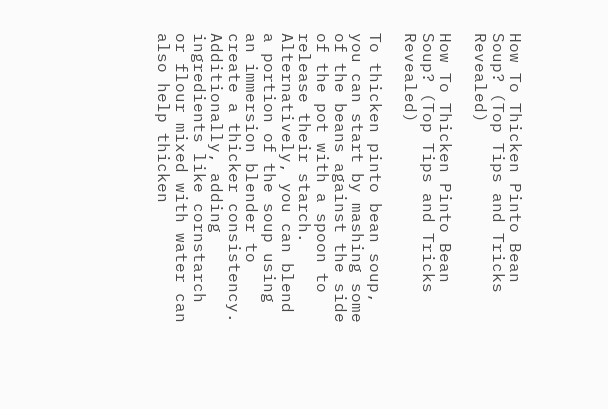How To Thicken Pinto Bean Soup? (Top Tips and Tricks Revealed)

How To Thicken Pinto Bean Soup? (Top Tips and Tricks Revealed)

To thicken pinto bean soup, you can start by mashing some of the beans against the side of the pot with a spoon to release their starch. Alternatively, you can blend a portion of the soup using an immersion blender to create a thicker consistency. Additionally, adding ingredients like cornstarch or flour mixed with water can also help thicken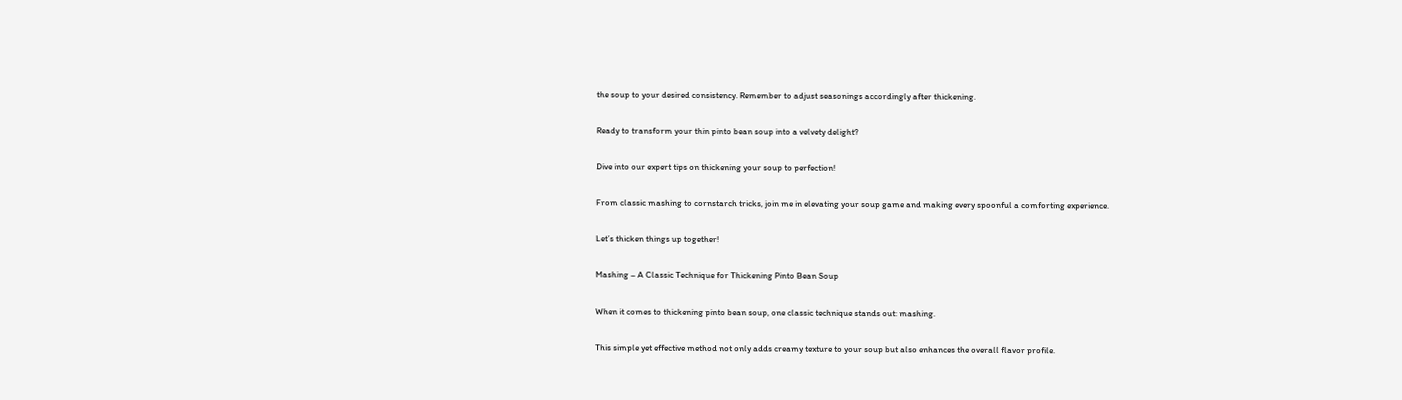the soup to your desired consistency. Remember to adjust seasonings accordingly after thickening.

Ready to transform your thin pinto bean soup into a velvety delight?

Dive into our expert tips on thickening your soup to perfection!

From classic mashing to cornstarch tricks, join me in elevating your soup game and making every spoonful a comforting experience.

Let’s thicken things up together!

Mashing – A Classic Technique for Thickening Pinto Bean Soup

When it comes to thickening pinto bean soup, one classic technique stands out: mashing.

This simple yet effective method not only adds creamy texture to your soup but also enhances the overall flavor profile.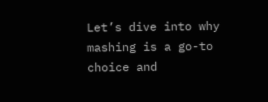Let’s dive into why mashing is a go-to choice and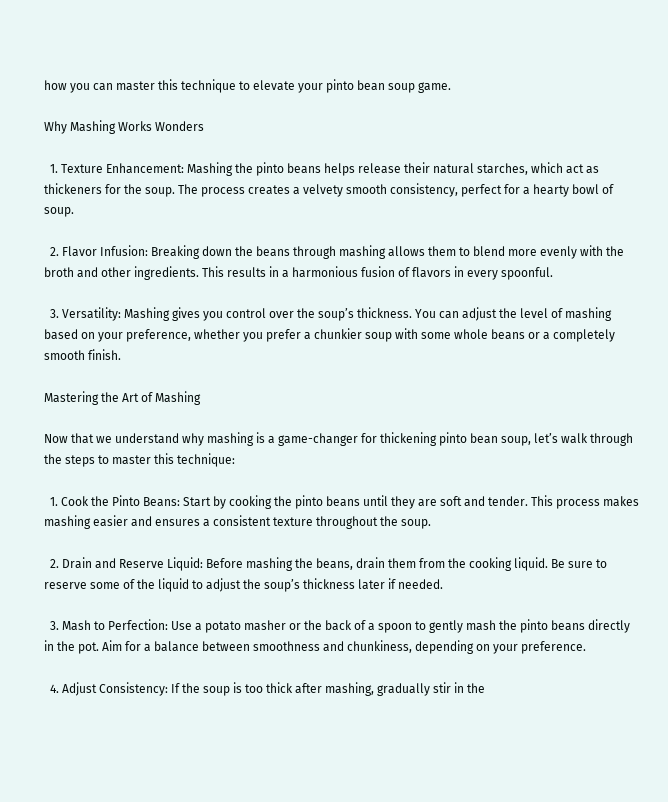how you can master this technique to elevate your pinto bean soup game.

Why Mashing Works Wonders

  1. Texture Enhancement: Mashing the pinto beans helps release their natural starches, which act as thickeners for the soup. The process creates a velvety smooth consistency, perfect for a hearty bowl of soup.

  2. Flavor Infusion: Breaking down the beans through mashing allows them to blend more evenly with the broth and other ingredients. This results in a harmonious fusion of flavors in every spoonful.

  3. Versatility: Mashing gives you control over the soup’s thickness. You can adjust the level of mashing based on your preference, whether you prefer a chunkier soup with some whole beans or a completely smooth finish.

Mastering the Art of Mashing

Now that we understand why mashing is a game-changer for thickening pinto bean soup, let’s walk through the steps to master this technique:

  1. Cook the Pinto Beans: Start by cooking the pinto beans until they are soft and tender. This process makes mashing easier and ensures a consistent texture throughout the soup.

  2. Drain and Reserve Liquid: Before mashing the beans, drain them from the cooking liquid. Be sure to reserve some of the liquid to adjust the soup’s thickness later if needed.

  3. Mash to Perfection: Use a potato masher or the back of a spoon to gently mash the pinto beans directly in the pot. Aim for a balance between smoothness and chunkiness, depending on your preference.

  4. Adjust Consistency: If the soup is too thick after mashing, gradually stir in the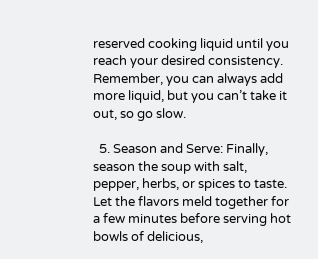reserved cooking liquid until you reach your desired consistency. Remember, you can always add more liquid, but you can’t take it out, so go slow.

  5. Season and Serve: Finally, season the soup with salt, pepper, herbs, or spices to taste. Let the flavors meld together for a few minutes before serving hot bowls of delicious,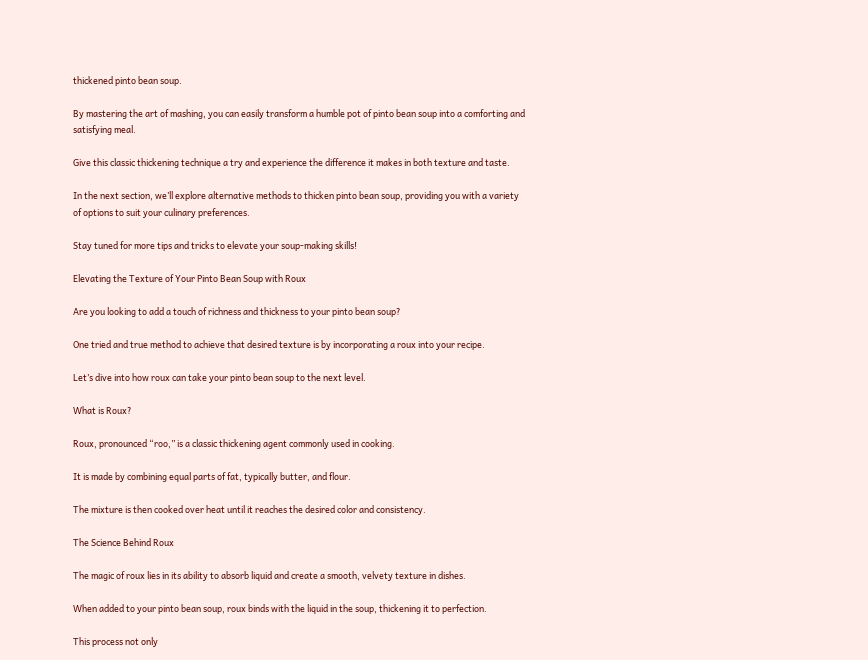thickened pinto bean soup.

By mastering the art of mashing, you can easily transform a humble pot of pinto bean soup into a comforting and satisfying meal.

Give this classic thickening technique a try and experience the difference it makes in both texture and taste.

In the next section, we’ll explore alternative methods to thicken pinto bean soup, providing you with a variety of options to suit your culinary preferences.

Stay tuned for more tips and tricks to elevate your soup-making skills!

Elevating the Texture of Your Pinto Bean Soup with Roux

Are you looking to add a touch of richness and thickness to your pinto bean soup?

One tried and true method to achieve that desired texture is by incorporating a roux into your recipe.

Let’s dive into how roux can take your pinto bean soup to the next level.

What is Roux?

Roux, pronounced “roo,” is a classic thickening agent commonly used in cooking.

It is made by combining equal parts of fat, typically butter, and flour.

The mixture is then cooked over heat until it reaches the desired color and consistency.

The Science Behind Roux

The magic of roux lies in its ability to absorb liquid and create a smooth, velvety texture in dishes.

When added to your pinto bean soup, roux binds with the liquid in the soup, thickening it to perfection.

This process not only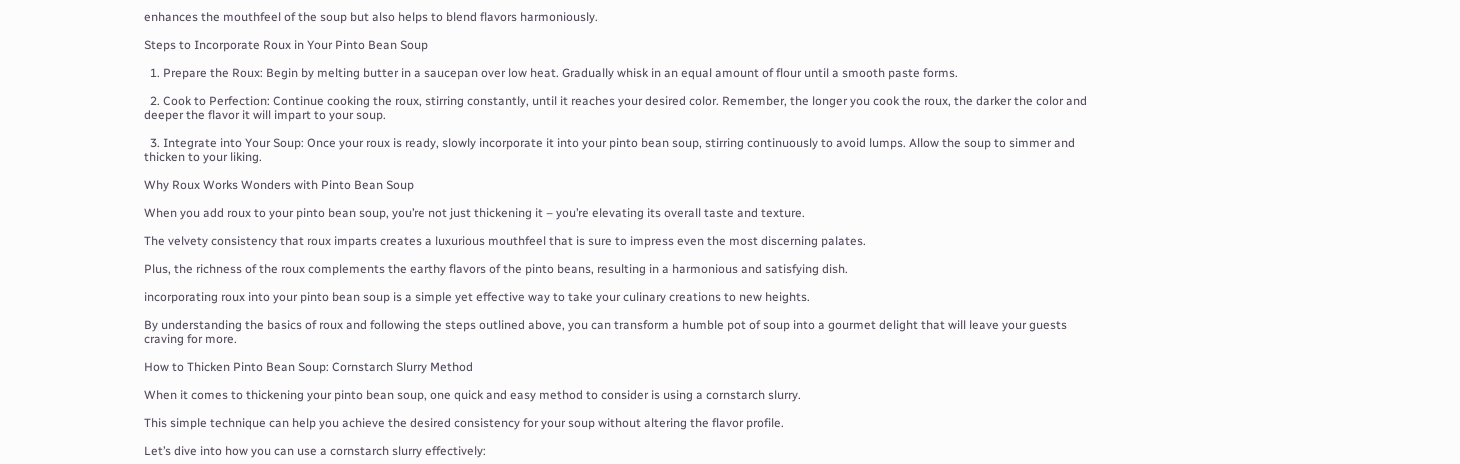enhances the mouthfeel of the soup but also helps to blend flavors harmoniously.

Steps to Incorporate Roux in Your Pinto Bean Soup

  1. Prepare the Roux: Begin by melting butter in a saucepan over low heat. Gradually whisk in an equal amount of flour until a smooth paste forms.

  2. Cook to Perfection: Continue cooking the roux, stirring constantly, until it reaches your desired color. Remember, the longer you cook the roux, the darker the color and deeper the flavor it will impart to your soup.

  3. Integrate into Your Soup: Once your roux is ready, slowly incorporate it into your pinto bean soup, stirring continuously to avoid lumps. Allow the soup to simmer and thicken to your liking.

Why Roux Works Wonders with Pinto Bean Soup

When you add roux to your pinto bean soup, you’re not just thickening it – you’re elevating its overall taste and texture.

The velvety consistency that roux imparts creates a luxurious mouthfeel that is sure to impress even the most discerning palates.

Plus, the richness of the roux complements the earthy flavors of the pinto beans, resulting in a harmonious and satisfying dish.

incorporating roux into your pinto bean soup is a simple yet effective way to take your culinary creations to new heights.

By understanding the basics of roux and following the steps outlined above, you can transform a humble pot of soup into a gourmet delight that will leave your guests craving for more.

How to Thicken Pinto Bean Soup: Cornstarch Slurry Method

When it comes to thickening your pinto bean soup, one quick and easy method to consider is using a cornstarch slurry.

This simple technique can help you achieve the desired consistency for your soup without altering the flavor profile.

Let’s dive into how you can use a cornstarch slurry effectively: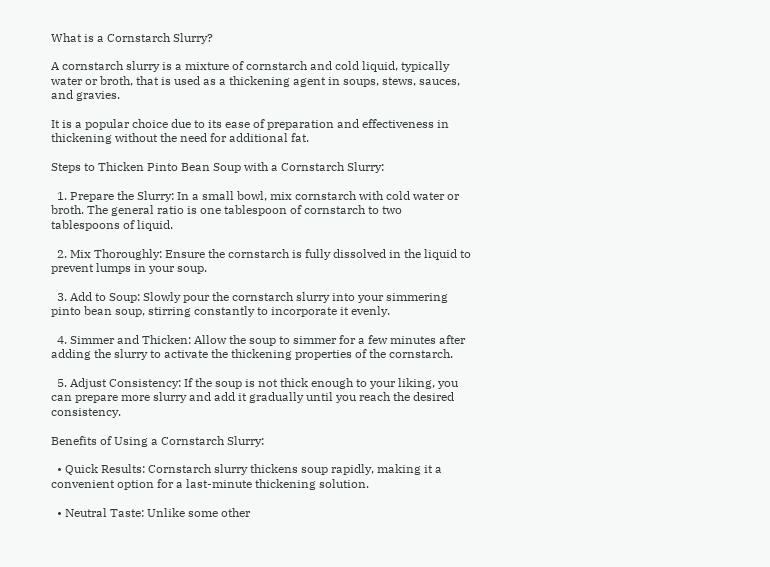What is a Cornstarch Slurry?

A cornstarch slurry is a mixture of cornstarch and cold liquid, typically water or broth, that is used as a thickening agent in soups, stews, sauces, and gravies.

It is a popular choice due to its ease of preparation and effectiveness in thickening without the need for additional fat.

Steps to Thicken Pinto Bean Soup with a Cornstarch Slurry:

  1. Prepare the Slurry: In a small bowl, mix cornstarch with cold water or broth. The general ratio is one tablespoon of cornstarch to two tablespoons of liquid.

  2. Mix Thoroughly: Ensure the cornstarch is fully dissolved in the liquid to prevent lumps in your soup.

  3. Add to Soup: Slowly pour the cornstarch slurry into your simmering pinto bean soup, stirring constantly to incorporate it evenly.

  4. Simmer and Thicken: Allow the soup to simmer for a few minutes after adding the slurry to activate the thickening properties of the cornstarch.

  5. Adjust Consistency: If the soup is not thick enough to your liking, you can prepare more slurry and add it gradually until you reach the desired consistency.

Benefits of Using a Cornstarch Slurry:

  • Quick Results: Cornstarch slurry thickens soup rapidly, making it a convenient option for a last-minute thickening solution.

  • Neutral Taste: Unlike some other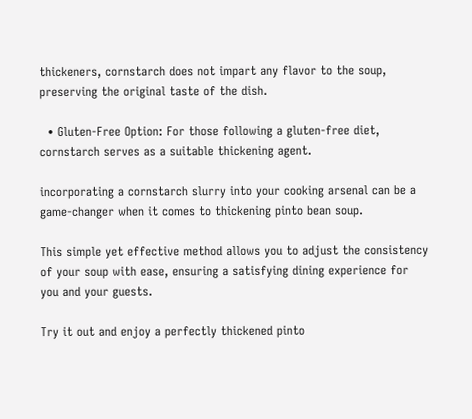thickeners, cornstarch does not impart any flavor to the soup, preserving the original taste of the dish.

  • Gluten-Free Option: For those following a gluten-free diet, cornstarch serves as a suitable thickening agent.

incorporating a cornstarch slurry into your cooking arsenal can be a game-changer when it comes to thickening pinto bean soup.

This simple yet effective method allows you to adjust the consistency of your soup with ease, ensuring a satisfying dining experience for you and your guests.

Try it out and enjoy a perfectly thickened pinto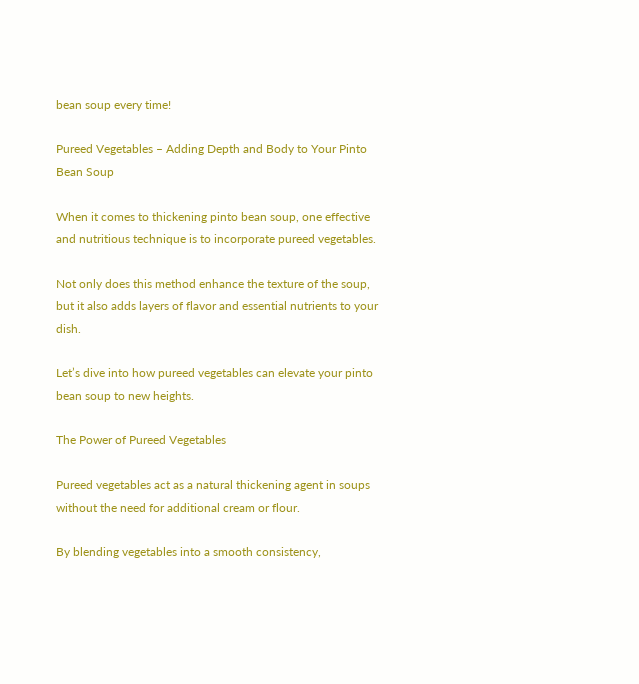bean soup every time!

Pureed Vegetables – Adding Depth and Body to Your Pinto Bean Soup

When it comes to thickening pinto bean soup, one effective and nutritious technique is to incorporate pureed vegetables.

Not only does this method enhance the texture of the soup, but it also adds layers of flavor and essential nutrients to your dish.

Let’s dive into how pureed vegetables can elevate your pinto bean soup to new heights.

The Power of Pureed Vegetables

Pureed vegetables act as a natural thickening agent in soups without the need for additional cream or flour.

By blending vegetables into a smooth consistency,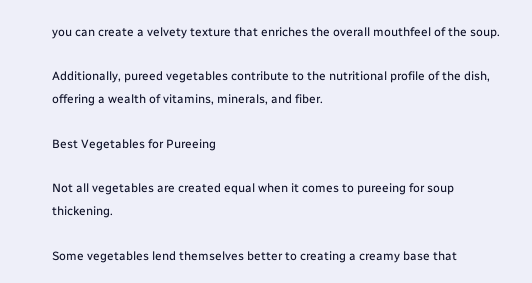you can create a velvety texture that enriches the overall mouthfeel of the soup.

Additionally, pureed vegetables contribute to the nutritional profile of the dish, offering a wealth of vitamins, minerals, and fiber.

Best Vegetables for Pureeing

Not all vegetables are created equal when it comes to pureeing for soup thickening.

Some vegetables lend themselves better to creating a creamy base that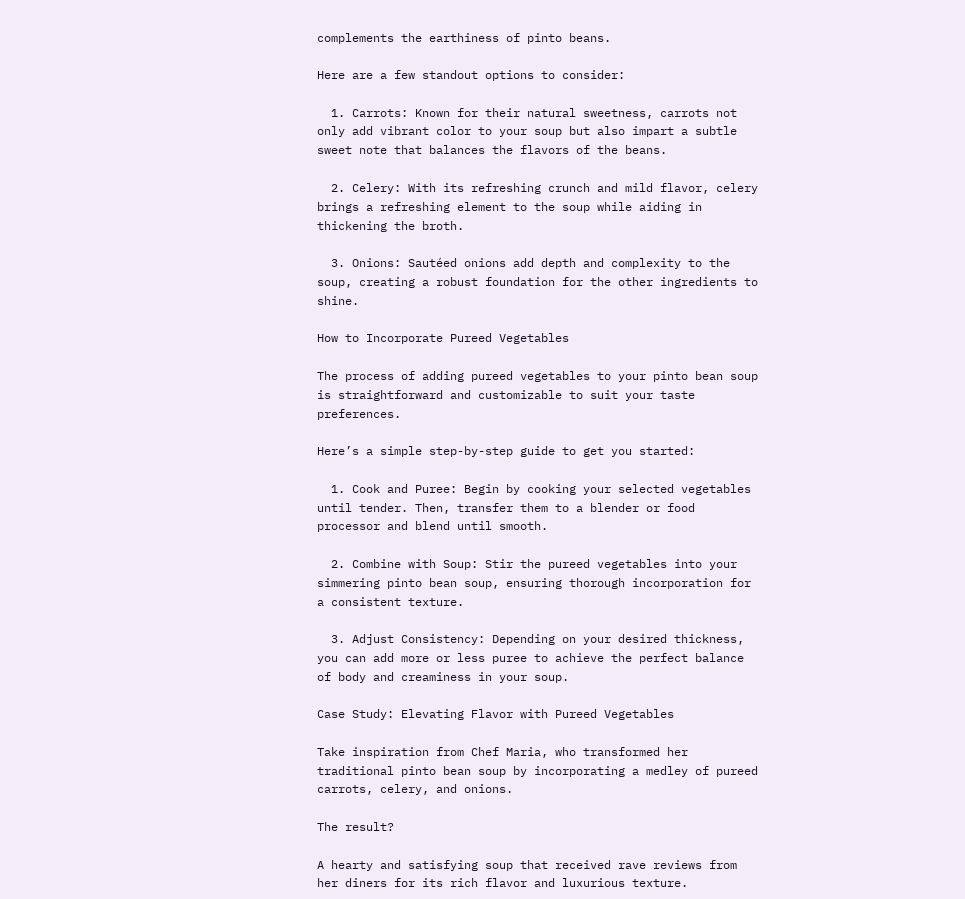complements the earthiness of pinto beans.

Here are a few standout options to consider:

  1. Carrots: Known for their natural sweetness, carrots not only add vibrant color to your soup but also impart a subtle sweet note that balances the flavors of the beans.

  2. Celery: With its refreshing crunch and mild flavor, celery brings a refreshing element to the soup while aiding in thickening the broth.

  3. Onions: Sautéed onions add depth and complexity to the soup, creating a robust foundation for the other ingredients to shine.

How to Incorporate Pureed Vegetables

The process of adding pureed vegetables to your pinto bean soup is straightforward and customizable to suit your taste preferences.

Here’s a simple step-by-step guide to get you started:

  1. Cook and Puree: Begin by cooking your selected vegetables until tender. Then, transfer them to a blender or food processor and blend until smooth.

  2. Combine with Soup: Stir the pureed vegetables into your simmering pinto bean soup, ensuring thorough incorporation for a consistent texture.

  3. Adjust Consistency: Depending on your desired thickness, you can add more or less puree to achieve the perfect balance of body and creaminess in your soup.

Case Study: Elevating Flavor with Pureed Vegetables

Take inspiration from Chef Maria, who transformed her traditional pinto bean soup by incorporating a medley of pureed carrots, celery, and onions.

The result?

A hearty and satisfying soup that received rave reviews from her diners for its rich flavor and luxurious texture.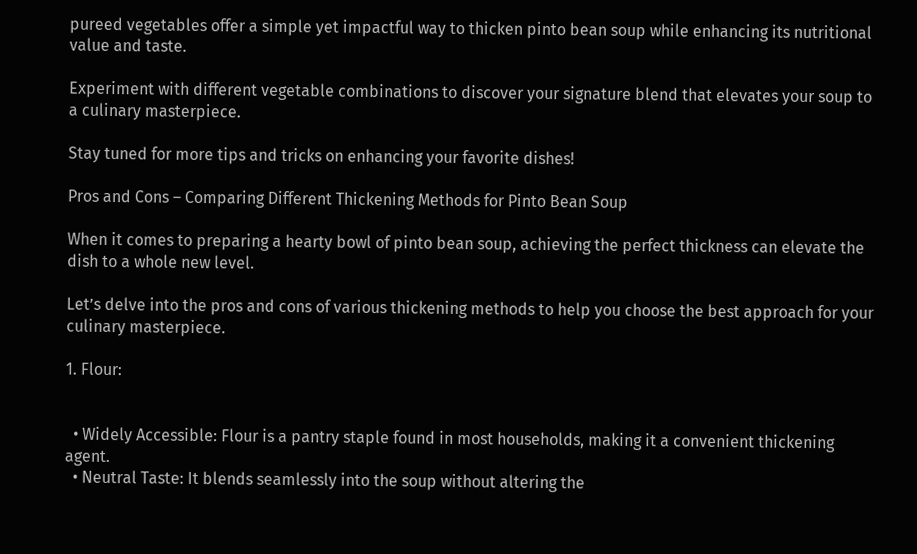pureed vegetables offer a simple yet impactful way to thicken pinto bean soup while enhancing its nutritional value and taste.

Experiment with different vegetable combinations to discover your signature blend that elevates your soup to a culinary masterpiece.

Stay tuned for more tips and tricks on enhancing your favorite dishes!

Pros and Cons – Comparing Different Thickening Methods for Pinto Bean Soup

When it comes to preparing a hearty bowl of pinto bean soup, achieving the perfect thickness can elevate the dish to a whole new level.

Let’s delve into the pros and cons of various thickening methods to help you choose the best approach for your culinary masterpiece.

1. Flour:


  • Widely Accessible: Flour is a pantry staple found in most households, making it a convenient thickening agent.
  • Neutral Taste: It blends seamlessly into the soup without altering the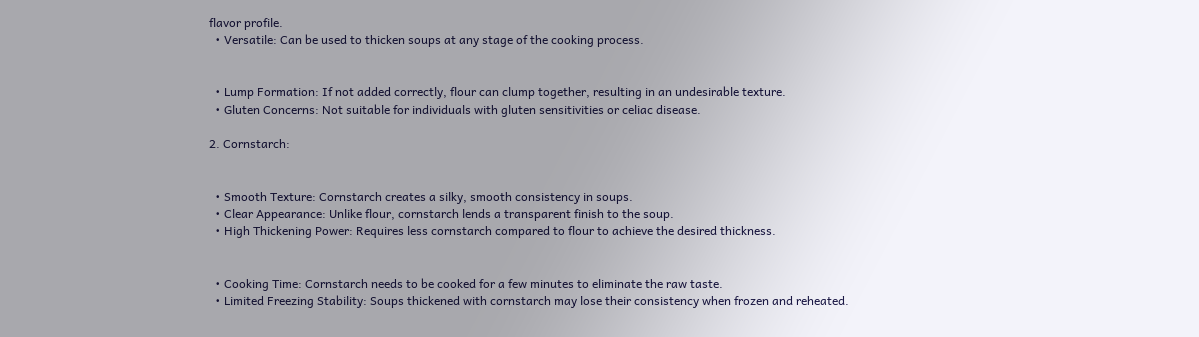flavor profile.
  • Versatile: Can be used to thicken soups at any stage of the cooking process.


  • Lump Formation: If not added correctly, flour can clump together, resulting in an undesirable texture.
  • Gluten Concerns: Not suitable for individuals with gluten sensitivities or celiac disease.

2. Cornstarch:


  • Smooth Texture: Cornstarch creates a silky, smooth consistency in soups.
  • Clear Appearance: Unlike flour, cornstarch lends a transparent finish to the soup.
  • High Thickening Power: Requires less cornstarch compared to flour to achieve the desired thickness.


  • Cooking Time: Cornstarch needs to be cooked for a few minutes to eliminate the raw taste.
  • Limited Freezing Stability: Soups thickened with cornstarch may lose their consistency when frozen and reheated.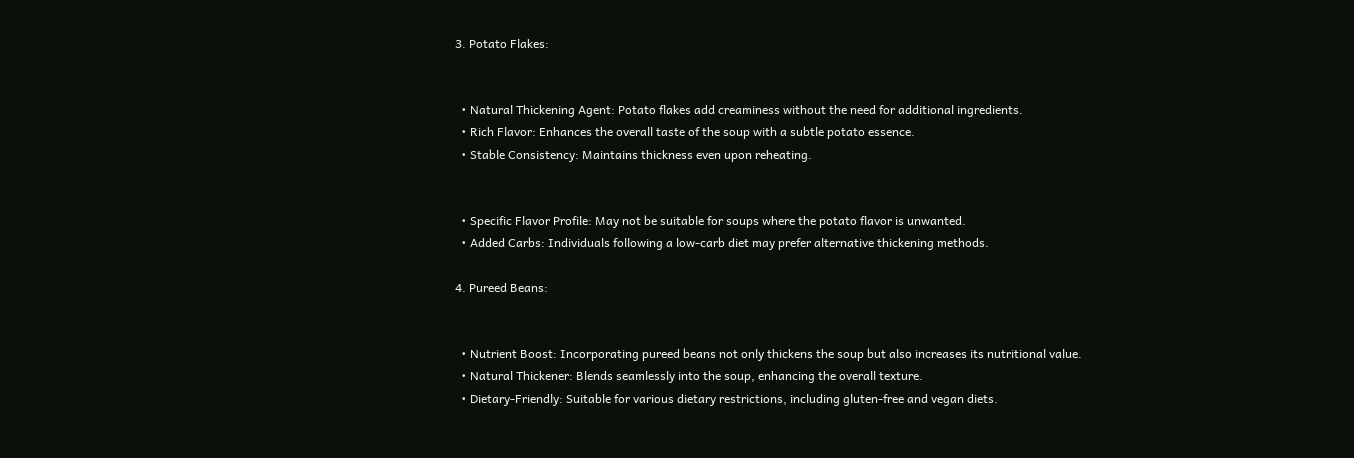3. Potato Flakes:


  • Natural Thickening Agent: Potato flakes add creaminess without the need for additional ingredients.
  • Rich Flavor: Enhances the overall taste of the soup with a subtle potato essence.
  • Stable Consistency: Maintains thickness even upon reheating.


  • Specific Flavor Profile: May not be suitable for soups where the potato flavor is unwanted.
  • Added Carbs: Individuals following a low-carb diet may prefer alternative thickening methods.

4. Pureed Beans:


  • Nutrient Boost: Incorporating pureed beans not only thickens the soup but also increases its nutritional value.
  • Natural Thickener: Blends seamlessly into the soup, enhancing the overall texture.
  • Dietary-Friendly: Suitable for various dietary restrictions, including gluten-free and vegan diets.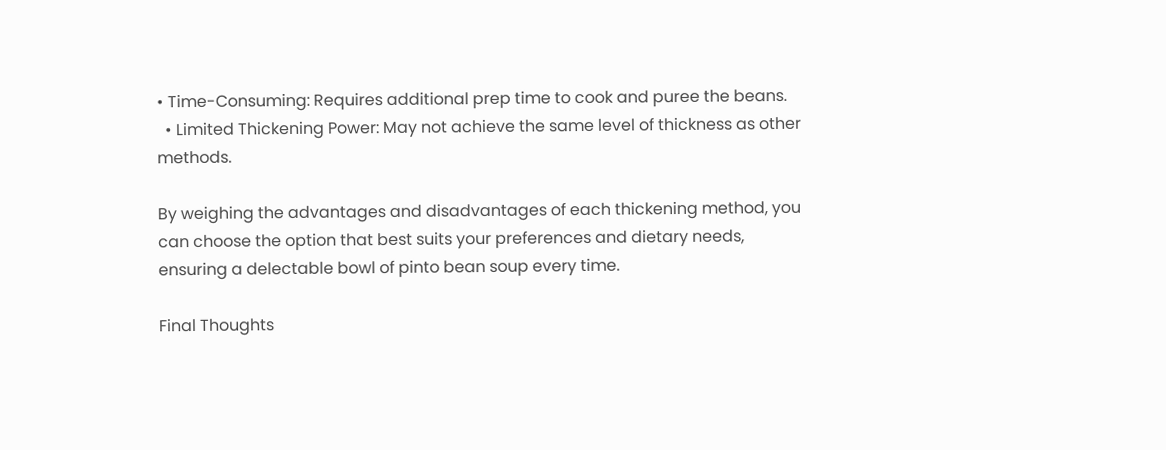• Time-Consuming: Requires additional prep time to cook and puree the beans.
  • Limited Thickening Power: May not achieve the same level of thickness as other methods.

By weighing the advantages and disadvantages of each thickening method, you can choose the option that best suits your preferences and dietary needs, ensuring a delectable bowl of pinto bean soup every time.

Final Thoughts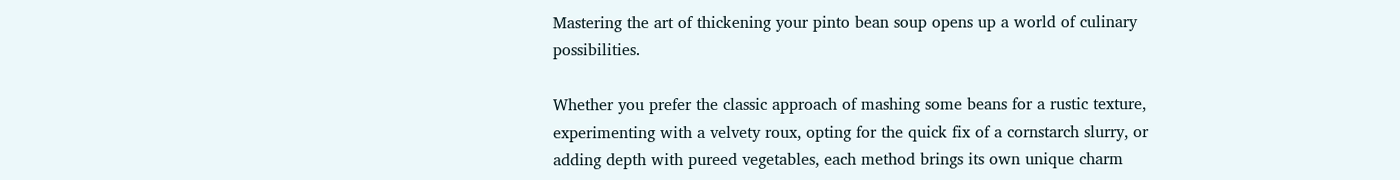Mastering the art of thickening your pinto bean soup opens up a world of culinary possibilities.

Whether you prefer the classic approach of mashing some beans for a rustic texture, experimenting with a velvety roux, opting for the quick fix of a cornstarch slurry, or adding depth with pureed vegetables, each method brings its own unique charm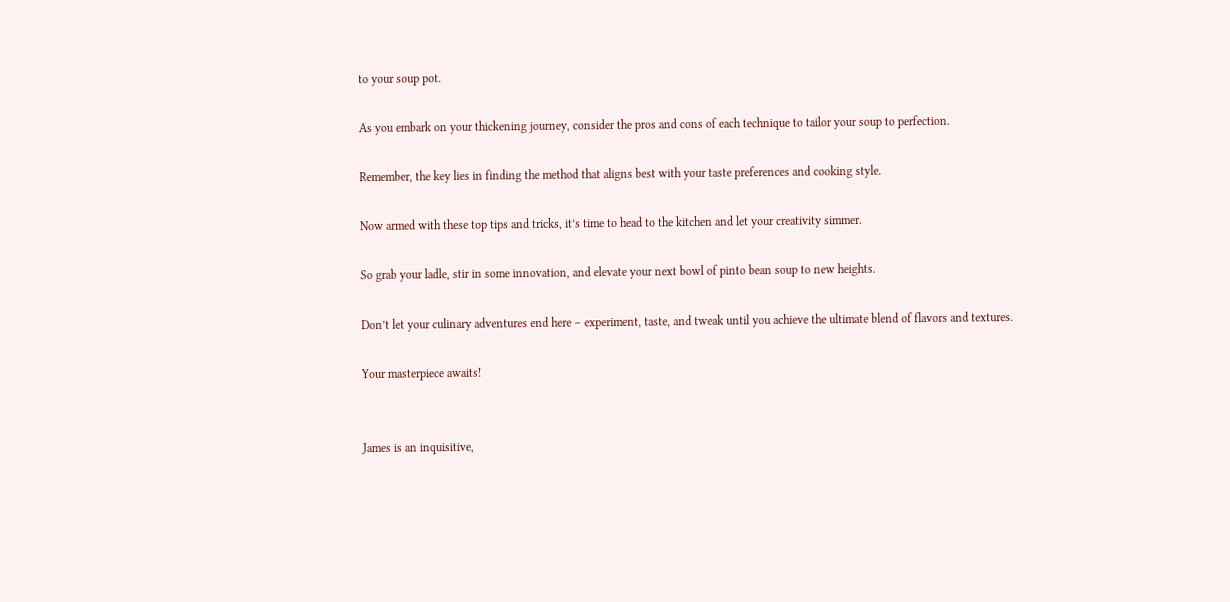to your soup pot.

As you embark on your thickening journey, consider the pros and cons of each technique to tailor your soup to perfection.

Remember, the key lies in finding the method that aligns best with your taste preferences and cooking style.

Now armed with these top tips and tricks, it’s time to head to the kitchen and let your creativity simmer.

So grab your ladle, stir in some innovation, and elevate your next bowl of pinto bean soup to new heights.

Don’t let your culinary adventures end here – experiment, taste, and tweak until you achieve the ultimate blend of flavors and textures.

Your masterpiece awaits!


James is an inquisitive,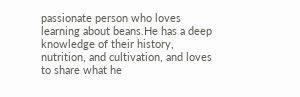passionate person who loves learning about beans.He has a deep knowledge of their history, nutrition, and cultivation, and loves to share what he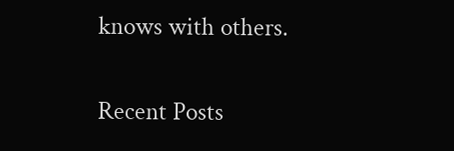knows with others.

Recent Posts